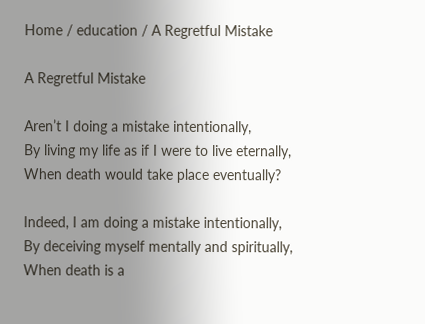Home / education / A Regretful Mistake

A Regretful Mistake

Aren’t I doing a mistake intentionally,
By living my life as if I were to live eternally,
When death would take place eventually?

Indeed, I am doing a mistake intentionally,
By deceiving myself mentally and spiritually,
When death is a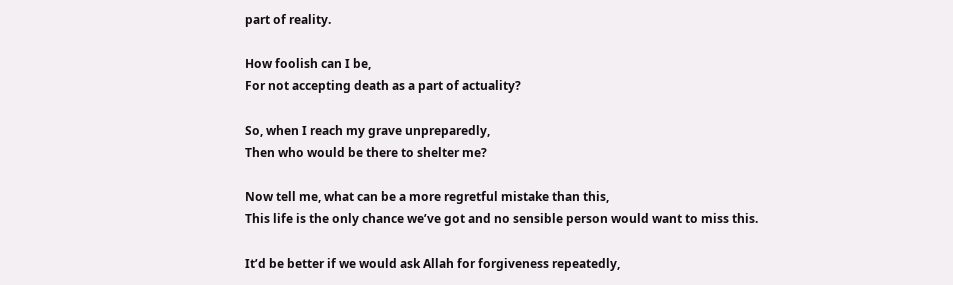part of reality.

How foolish can I be,
For not accepting death as a part of actuality?

So, when I reach my grave unpreparedly,
Then who would be there to shelter me?

Now tell me, what can be a more regretful mistake than this,
This life is the only chance we’ve got and no sensible person would want to miss this.

It’d be better if we would ask Allah for forgiveness repeatedly,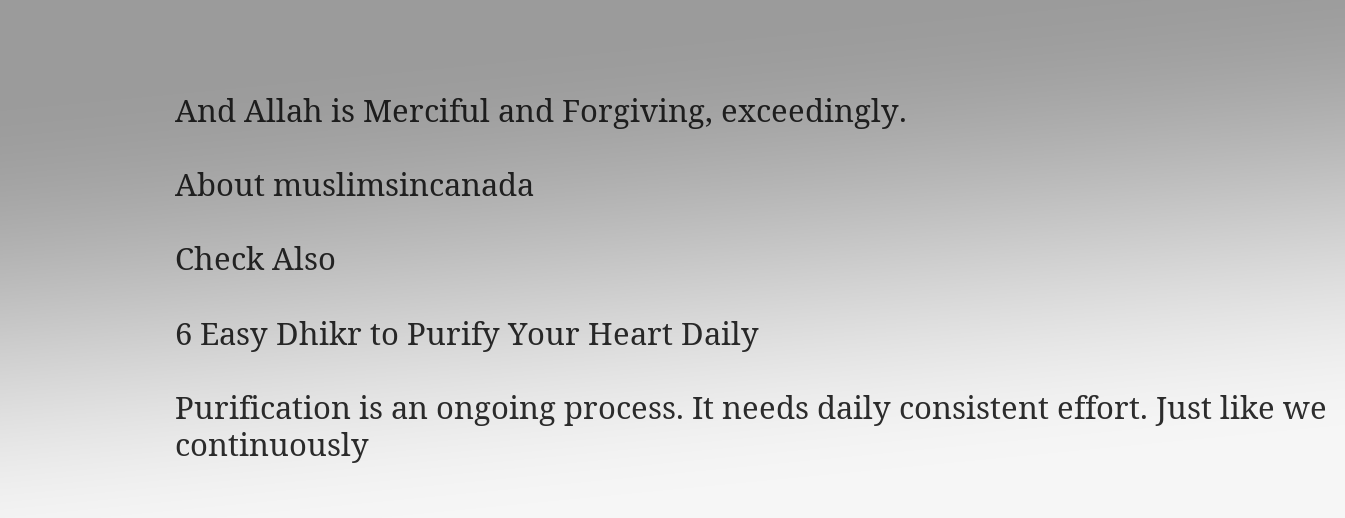And Allah is Merciful and Forgiving, exceedingly.

About muslimsincanada

Check Also

6 Easy Dhikr to Purify Your Heart Daily

Purification is an ongoing process. It needs daily consistent effort. Just like we continuously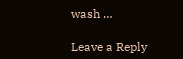wash …

Leave a Reply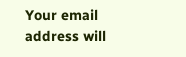Your email address will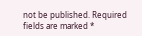not be published. Required fields are marked *